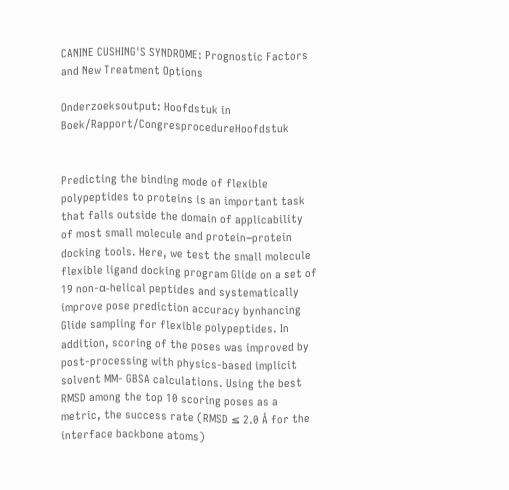CANINE CUSHING'S SYNDROME: Prognostic Factors and New Treatment Options

Onderzoeksoutput: Hoofdstuk in Boek/Rapport/CongresprocedureHoofdstuk


Predicting the binding mode of flexible polypeptides to proteins is an important task that falls outside the domain of applicability of most small molecule and protein−protein docking tools. Here, we test the small molecule flexible ligand docking program Glide on a set of 19 non-α-helical peptides and systematically improve pose prediction accuracy bynhancing Glide sampling for flexible polypeptides. In addition, scoring of the poses was improved by post-processing with physics-based implicit solvent MM- GBSA calculations. Using the best RMSD among the top 10 scoring poses as a metric, the success rate (RMSD ≤ 2.0 Å for the interface backbone atoms)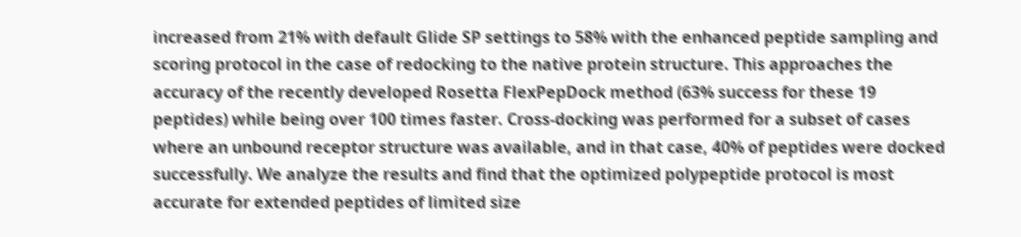increased from 21% with default Glide SP settings to 58% with the enhanced peptide sampling and scoring protocol in the case of redocking to the native protein structure. This approaches the accuracy of the recently developed Rosetta FlexPepDock method (63% success for these 19 peptides) while being over 100 times faster. Cross-docking was performed for a subset of cases where an unbound receptor structure was available, and in that case, 40% of peptides were docked successfully. We analyze the results and find that the optimized polypeptide protocol is most accurate for extended peptides of limited size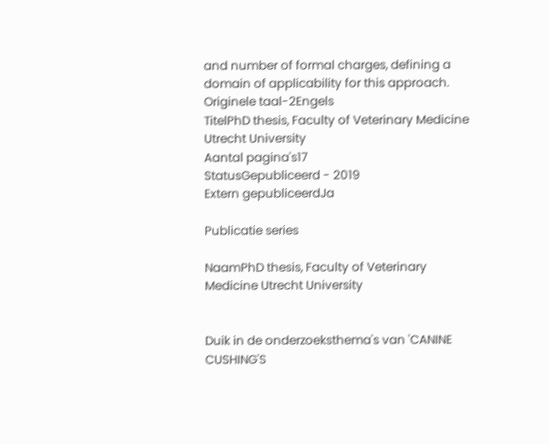and number of formal charges, defining a domain of applicability for this approach.
Originele taal-2Engels
TitelPhD thesis, Faculty of Veterinary Medicine Utrecht University
Aantal pagina's17
StatusGepubliceerd - 2019
Extern gepubliceerdJa

Publicatie series

NaamPhD thesis, Faculty of Veterinary Medicine Utrecht University


Duik in de onderzoeksthema's van 'CANINE CUSHING'S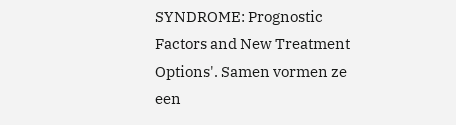SYNDROME: Prognostic Factors and New Treatment Options'. Samen vormen ze een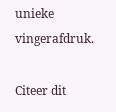unieke vingerafdruk.

Citeer dit